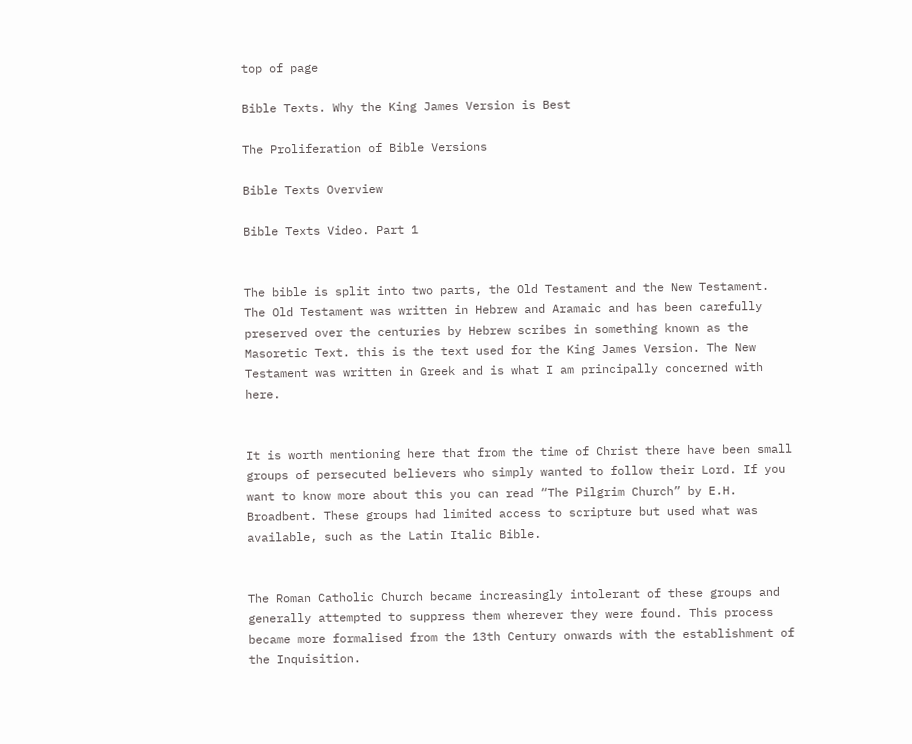top of page

Bible Texts. Why the King James Version is Best

The Proliferation of Bible Versions

Bible Texts Overview

Bible Texts Video. Part 1


The bible is split into two parts, the Old Testament and the New Testament. The Old Testament was written in Hebrew and Aramaic and has been carefully preserved over the centuries by Hebrew scribes in something known as the Masoretic Text. this is the text used for the King James Version. The New Testament was written in Greek and is what I am principally concerned with here.


It is worth mentioning here that from the time of Christ there have been small groups of persecuted believers who simply wanted to follow their Lord. If you want to know more about this you can read “The Pilgrim Church” by E.H. Broadbent. These groups had limited access to scripture but used what was available, such as the Latin Italic Bible.


The Roman Catholic Church became increasingly intolerant of these groups and generally attempted to suppress them wherever they were found. This process became more formalised from the 13th Century onwards with the establishment of the Inquisition.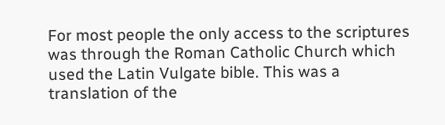For most people the only access to the scriptures was through the Roman Catholic Church which used the Latin Vulgate bible. This was a translation of the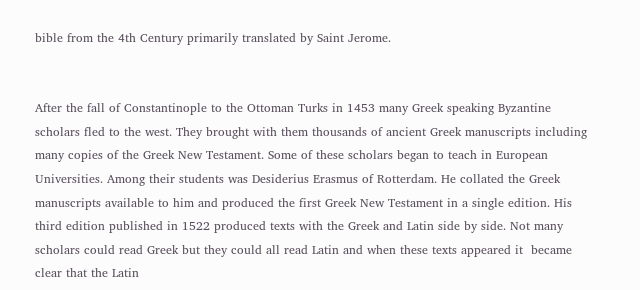bible from the 4th Century primarily translated by Saint Jerome.


After the fall of Constantinople to the Ottoman Turks in 1453 many Greek speaking Byzantine scholars fled to the west. They brought with them thousands of ancient Greek manuscripts including many copies of the Greek New Testament. Some of these scholars began to teach in European Universities. Among their students was Desiderius Erasmus of Rotterdam. He collated the Greek manuscripts available to him and produced the first Greek New Testament in a single edition. His third edition published in 1522 produced texts with the Greek and Latin side by side. Not many scholars could read Greek but they could all read Latin and when these texts appeared it  became clear that the Latin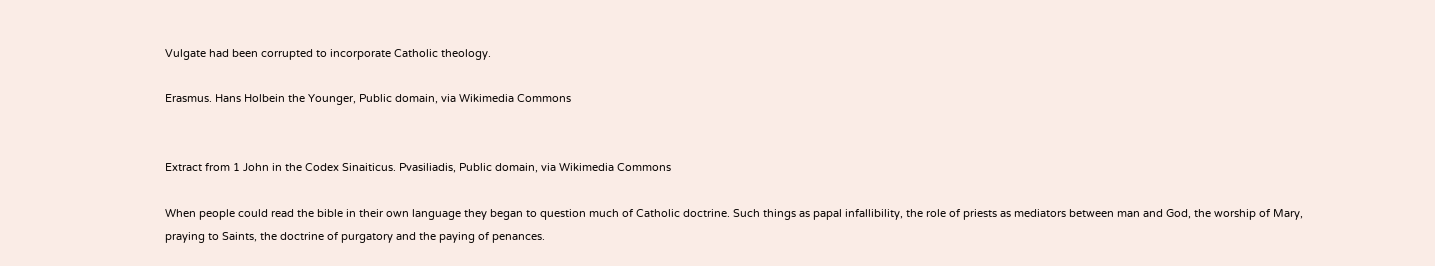Vulgate had been corrupted to incorporate Catholic theology.

Erasmus. Hans Holbein the Younger, Public domain, via Wikimedia Commons


Extract from 1 John in the Codex Sinaiticus. Pvasiliadis, Public domain, via Wikimedia Commons

When people could read the bible in their own language they began to question much of Catholic doctrine. Such things as papal infallibility, the role of priests as mediators between man and God, the worship of Mary, praying to Saints, the doctrine of purgatory and the paying of penances.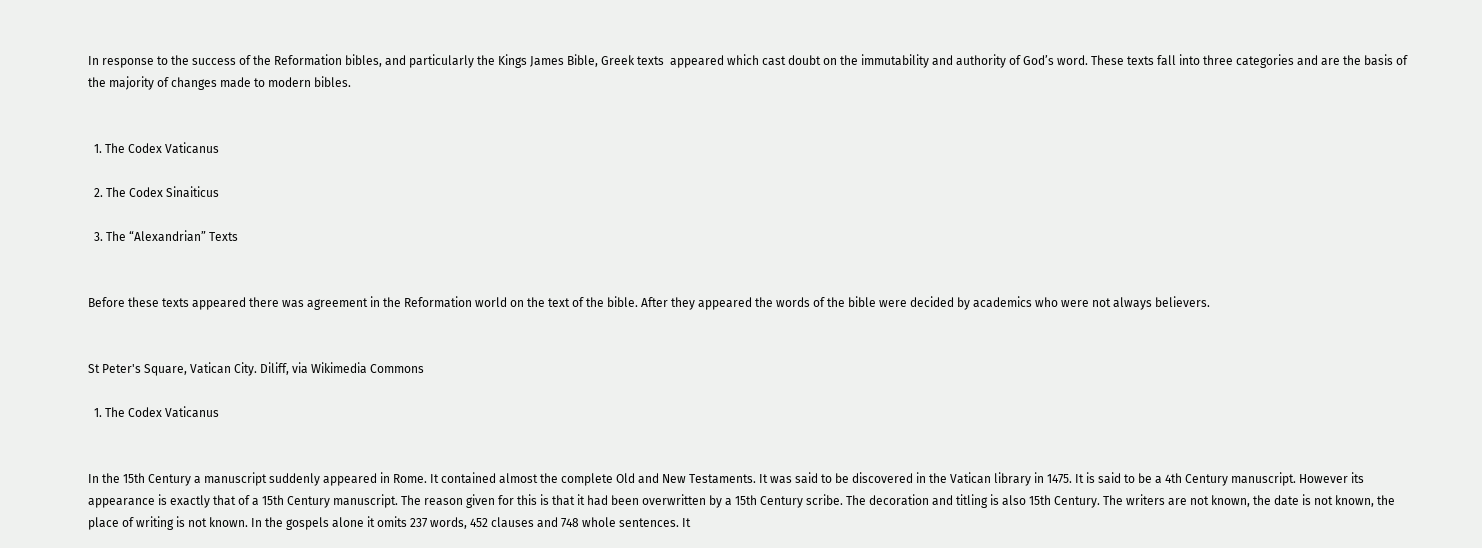In response to the success of the Reformation bibles, and particularly the Kings James Bible, Greek texts  appeared which cast doubt on the immutability and authority of God’s word. These texts fall into three categories and are the basis of the majority of changes made to modern bibles.


  1. The Codex Vaticanus

  2. The Codex Sinaiticus

  3. The “Alexandrian” Texts


Before these texts appeared there was agreement in the Reformation world on the text of the bible. After they appeared the words of the bible were decided by academics who were not always believers.


St Peter's Square, Vatican City. Diliff, via Wikimedia Commons

  1. The Codex Vaticanus


In the 15th Century a manuscript suddenly appeared in Rome. It contained almost the complete Old and New Testaments. It was said to be discovered in the Vatican library in 1475. It is said to be a 4th Century manuscript. However its appearance is exactly that of a 15th Century manuscript. The reason given for this is that it had been overwritten by a 15th Century scribe. The decoration and titling is also 15th Century. The writers are not known, the date is not known, the place of writing is not known. In the gospels alone it omits 237 words, 452 clauses and 748 whole sentences. It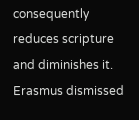consequently reduces scripture and diminishes it. Erasmus dismissed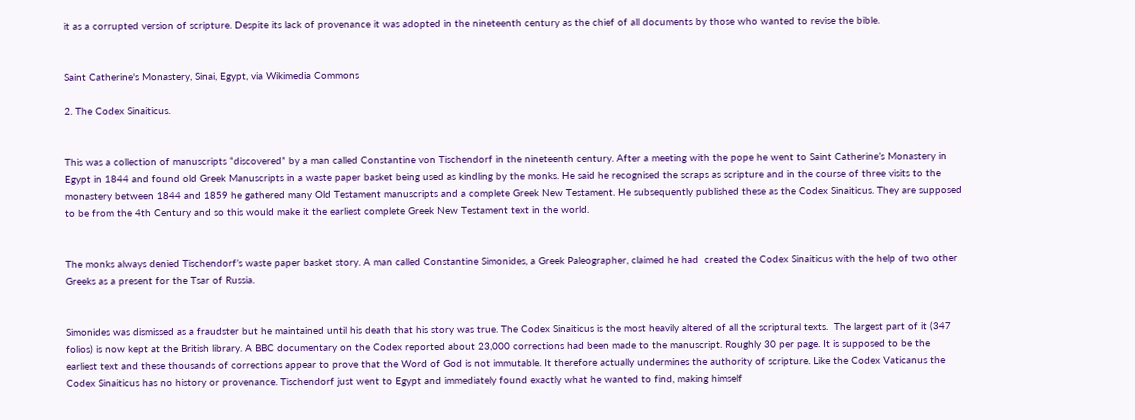it as a corrupted version of scripture. Despite its lack of provenance it was adopted in the nineteenth century as the chief of all documents by those who wanted to revise the bible.


Saint Catherine's Monastery, Sinai, Egypt, via Wikimedia Commons

2. The Codex Sinaiticus.


This was a collection of manuscripts “discovered” by a man called Constantine von Tischendorf in the nineteenth century. After a meeting with the pope he went to Saint Catherine’s Monastery in Egypt in 1844 and found old Greek Manuscripts in a waste paper basket being used as kindling by the monks. He said he recognised the scraps as scripture and in the course of three visits to the monastery between 1844 and 1859 he gathered many Old Testament manuscripts and a complete Greek New Testament. He subsequently published these as the Codex Sinaiticus. They are supposed to be from the 4th Century and so this would make it the earliest complete Greek New Testament text in the world.


The monks always denied Tischendorf’s waste paper basket story. A man called Constantine Simonides, a Greek Paleographer, claimed he had  created the Codex Sinaiticus with the help of two other Greeks as a present for the Tsar of Russia.


Simonides was dismissed as a fraudster but he maintained until his death that his story was true. The Codex Sinaiticus is the most heavily altered of all the scriptural texts.  The largest part of it (347 folios) is now kept at the British library. A BBC documentary on the Codex reported about 23,000 corrections had been made to the manuscript. Roughly 30 per page. It is supposed to be the earliest text and these thousands of corrections appear to prove that the Word of God is not immutable. It therefore actually undermines the authority of scripture. Like the Codex Vaticanus the Codex Sinaiticus has no history or provenance. Tischendorf just went to Egypt and immediately found exactly what he wanted to find, making himself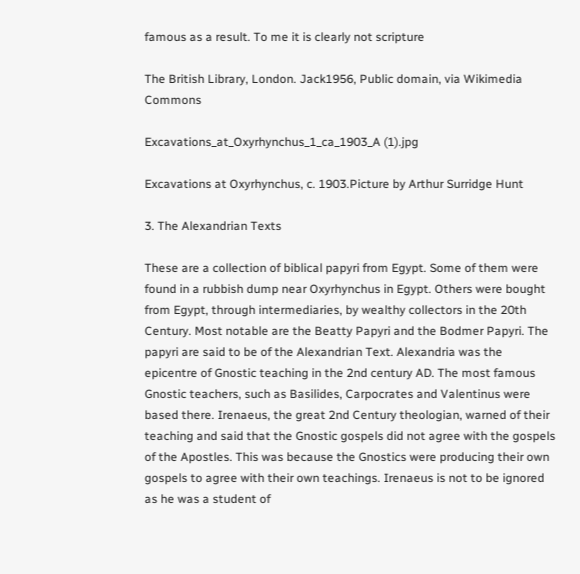famous as a result. To me it is clearly not scripture

The British Library, London. Jack1956, Public domain, via Wikimedia Commons

Excavations_at_Oxyrhynchus_1_ca_1903_A (1).jpg

Excavations at Oxyrhynchus, c. 1903.Picture by Arthur Surridge Hunt

3. The Alexandrian Texts

These are a collection of biblical papyri from Egypt. Some of them were found in a rubbish dump near Oxyrhynchus in Egypt. Others were bought from Egypt, through intermediaries, by wealthy collectors in the 20th Century. Most notable are the Beatty Papyri and the Bodmer Papyri. The papyri are said to be of the Alexandrian Text. Alexandria was the epicentre of Gnostic teaching in the 2nd century AD. The most famous Gnostic teachers, such as Basilides, Carpocrates and Valentinus were based there. Irenaeus, the great 2nd Century theologian, warned of their teaching and said that the Gnostic gospels did not agree with the gospels of the Apostles. This was because the Gnostics were producing their own gospels to agree with their own teachings. Irenaeus is not to be ignored as he was a student of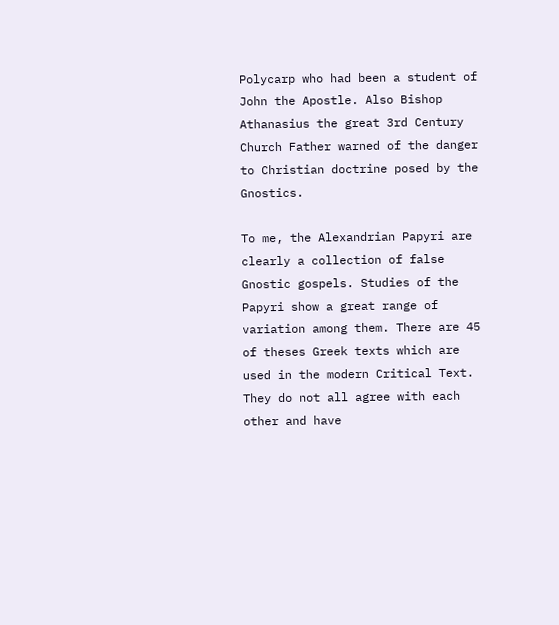Polycarp who had been a student of John the Apostle. Also Bishop Athanasius the great 3rd Century Church Father warned of the danger to Christian doctrine posed by the Gnostics.

To me, the Alexandrian Papyri are clearly a collection of false Gnostic gospels. Studies of the Papyri show a great range of variation among them. There are 45 of theses Greek texts which are used in the modern Critical Text. They do not all agree with each other and have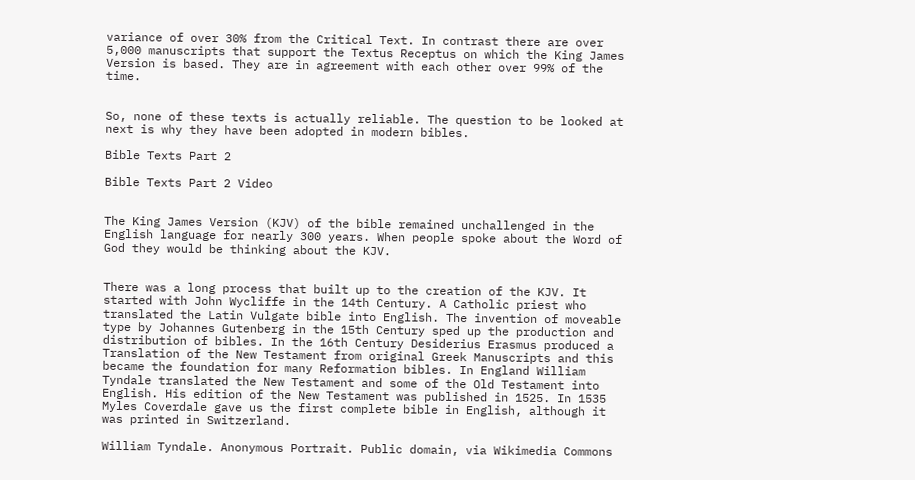variance of over 30% from the Critical Text. In contrast there are over 5,000 manuscripts that support the Textus Receptus on which the King James Version is based. They are in agreement with each other over 99% of the time.


So, none of these texts is actually reliable. The question to be looked at next is why they have been adopted in modern bibles.

Bible Texts Part 2

Bible Texts Part 2 Video


The King James Version (KJV) of the bible remained unchallenged in the English language for nearly 300 years. When people spoke about the Word of God they would be thinking about the KJV.


There was a long process that built up to the creation of the KJV. It started with John Wycliffe in the 14th Century. A Catholic priest who translated the Latin Vulgate bible into English. The invention of moveable type by Johannes Gutenberg in the 15th Century sped up the production and distribution of bibles. In the 16th Century Desiderius Erasmus produced a Translation of the New Testament from original Greek Manuscripts and this became the foundation for many Reformation bibles. In England William Tyndale translated the New Testament and some of the Old Testament into English. His edition of the New Testament was published in 1525. In 1535 Myles Coverdale gave us the first complete bible in English, although it was printed in Switzerland.

William Tyndale. Anonymous Portrait. Public domain, via Wikimedia Commons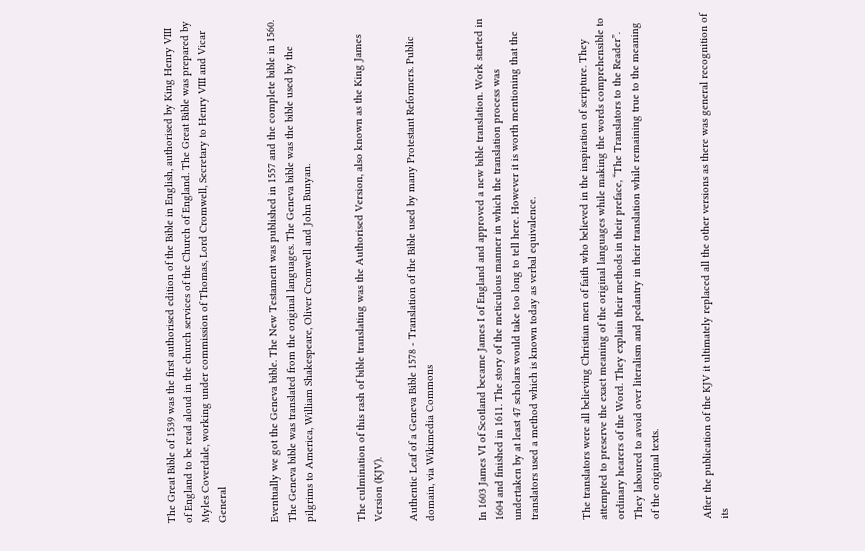The Great Bible of 1539 was the first authorised edition of the Bible in English, authorised by King Henry VIII of England to be read aloud in the church services of the Church of England. The Great Bible was prepared by Myles Coverdale, working under commission of Thomas, Lord Cromwell, Secretary to Henry VIII and Vicar General


Eventually we got the Geneva bible. The New Testament was published in 1557 and the complete bible in 1560. The Geneva bible was translated from the original languages. The Geneva bible was the bible used by the pilgrims to America, William Shakespeare, Oliver Cromwell and John Bunyan.


The culmination of this rash of bible translating was the Authorised Version, also known as the King James Version (KJV).

Authentic Leaf of a Geneva Bible 1578 - Translation of the Bible used by many Protestant Reformers. Public domain, via Wikimedia Commons


In 1603 James VI of Scotland became James I of England and approved a new bible translation. Work started in 1604 and finished in 1611. The story of the meticulous manner in which the translation process was undertaken by at least 47 scholars would take too long to tell here. However it is worth mentioning that the translators used a method which is known today as verbal equivalence.


The translators were all believing Christian men of faith who believed in the inspiration of scripture. They attempted to preserve the exact meaning of the original languages while making the words comprehensible to ordinary hearers of the Word. They explain their methods in their preface, “The Translators to the Reader”. They laboured to avoid over literalism and pedantry in their translation while remaining true to the meaning of the original texts.


After the publication of the KJV it ultimately replaced all the other versions as there was general recognition of its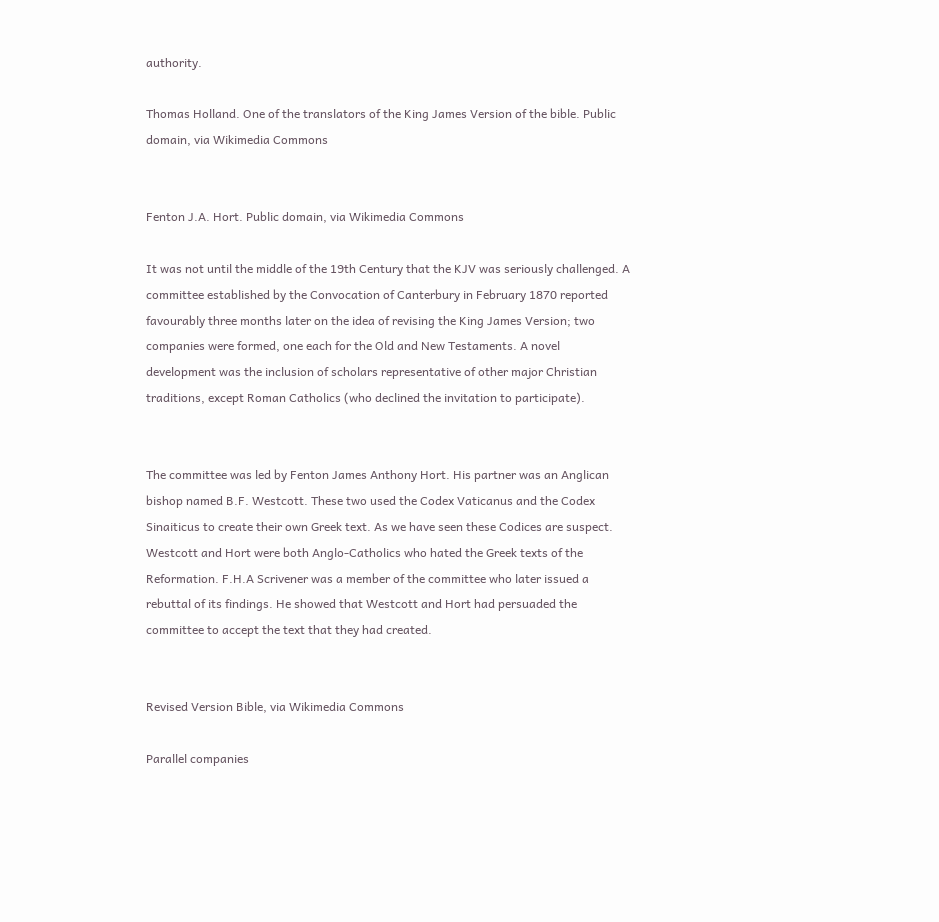authority.

Thomas Holland. One of the translators of the King James Version of the bible. Public domain, via Wikimedia Commons


Fenton J.A. Hort. Public domain, via Wikimedia Commons

It was not until the middle of the 19th Century that the KJV was seriously challenged. A committee established by the Convocation of Canterbury in February 1870 reported favourably three months later on the idea of revising the King James Version; two companies were formed, one each for the Old and New Testaments. A novel development was the inclusion of scholars representative of other major Christian traditions, except Roman Catholics (who declined the invitation to participate).


The committee was led by Fenton James Anthony Hort. His partner was an Anglican bishop named B.F. Westcott. These two used the Codex Vaticanus and the Codex Sinaiticus to create their own Greek text. As we have seen these Codices are suspect. Westcott and Hort were both Anglo-Catholics who hated the Greek texts of the Reformation. F.H.A Scrivener was a member of the committee who later issued a rebuttal of its findings. He showed that Westcott and Hort had persuaded the committee to accept the text that they had created.


Revised Version Bible, via Wikimedia Commons

Parallel companies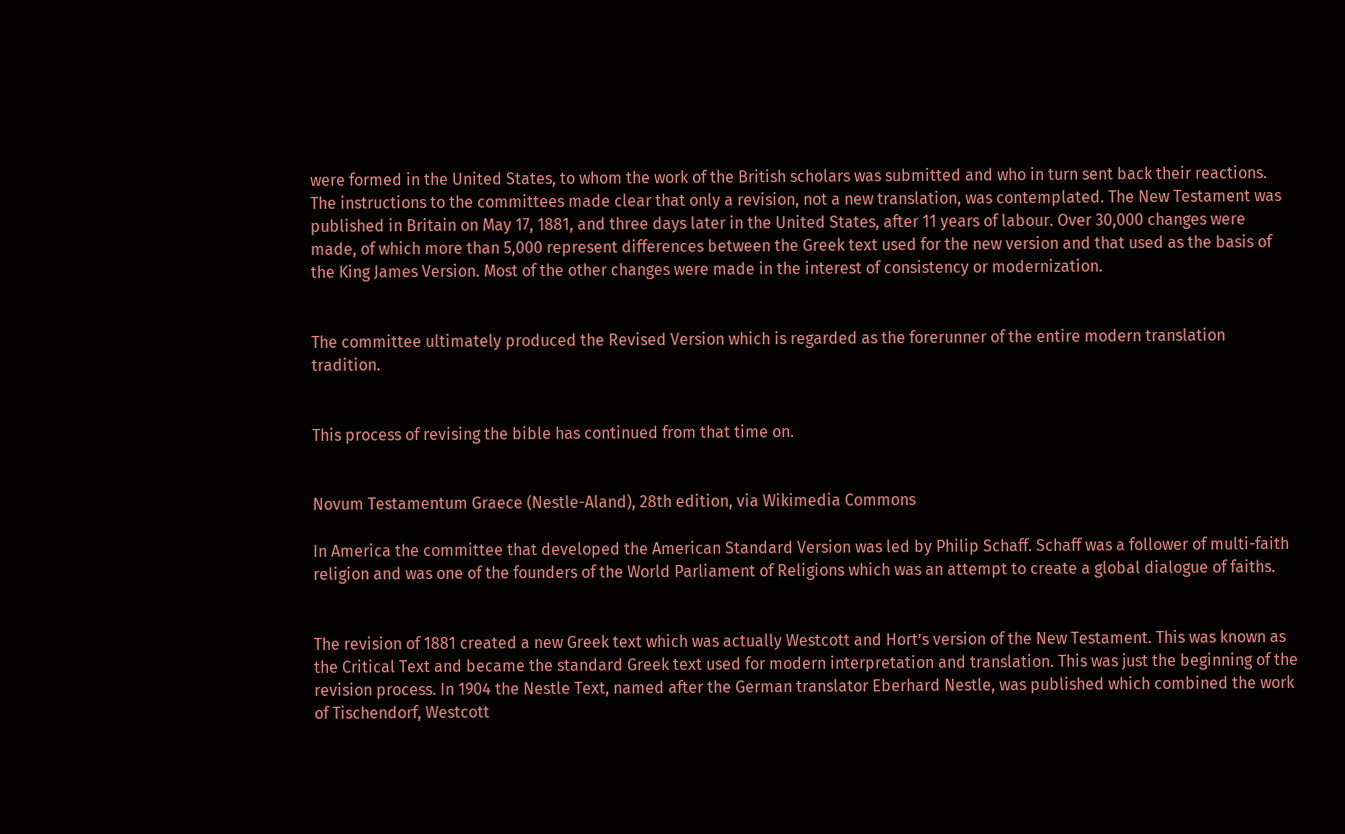were formed in the United States, to whom the work of the British scholars was submitted and who in turn sent back their reactions. The instructions to the committees made clear that only a revision, not a new translation, was contemplated. The New Testament was published in Britain on May 17, 1881, and three days later in the United States, after 11 years of labour. Over 30,000 changes were made, of which more than 5,000 represent differences between the Greek text used for the new version and that used as the basis of the King James Version. Most of the other changes were made in the interest of consistency or modernization.


The committee ultimately produced the Revised Version which is regarded as the forerunner of the entire modern translation tradition.


This process of revising the bible has continued from that time on.


Novum Testamentum Graece (Nestle-Aland), 28th edition, via Wikimedia Commons

In America the committee that developed the American Standard Version was led by Philip Schaff. Schaff was a follower of multi-faith religion and was one of the founders of the World Parliament of Religions which was an attempt to create a global dialogue of faiths.


The revision of 1881 created a new Greek text which was actually Westcott and Hort’s version of the New Testament. This was known as the Critical Text and became the standard Greek text used for modern interpretation and translation. This was just the beginning of the revision process. In 1904 the Nestle Text, named after the German translator Eberhard Nestle, was published which combined the work of Tischendorf, Westcott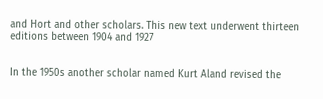and Hort and other scholars. This new text underwent thirteen editions between 1904 and 1927


In the 1950s another scholar named Kurt Aland revised the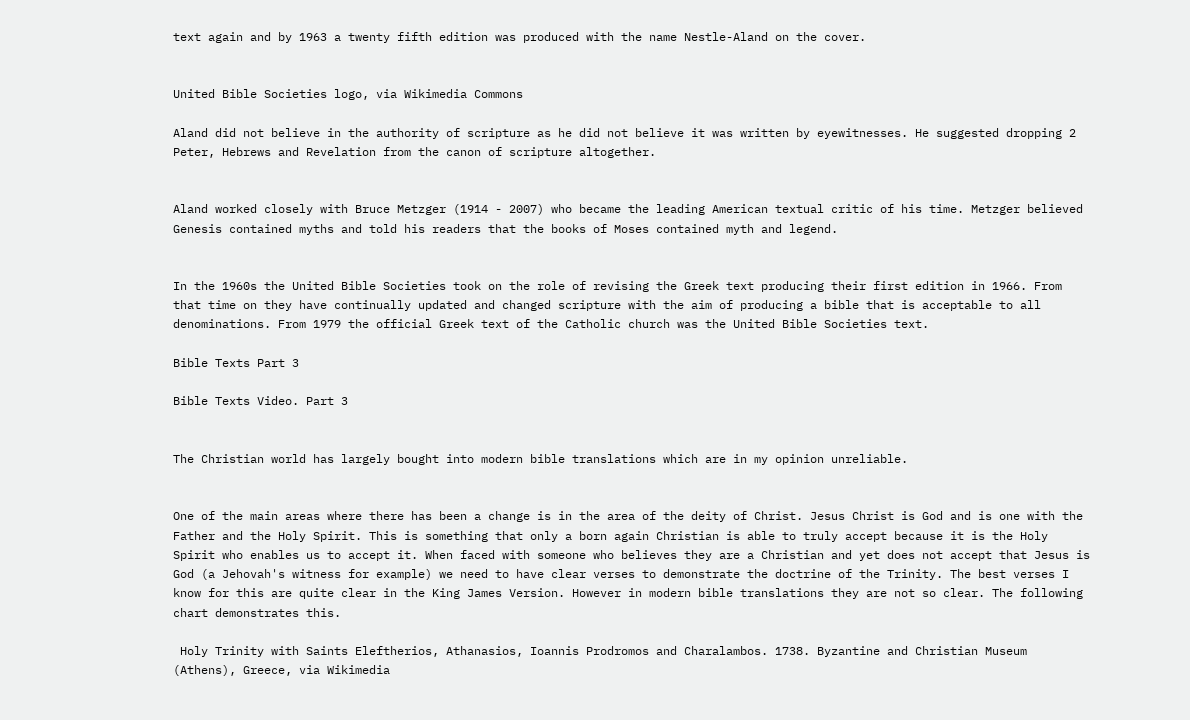text again and by 1963 a twenty fifth edition was produced with the name Nestle-Aland on the cover.


United Bible Societies logo, via Wikimedia Commons

Aland did not believe in the authority of scripture as he did not believe it was written by eyewitnesses. He suggested dropping 2 Peter, Hebrews and Revelation from the canon of scripture altogether.


Aland worked closely with Bruce Metzger (1914 - 2007) who became the leading American textual critic of his time. Metzger believed Genesis contained myths and told his readers that the books of Moses contained myth and legend.


In the 1960s the United Bible Societies took on the role of revising the Greek text producing their first edition in 1966. From that time on they have continually updated and changed scripture with the aim of producing a bible that is acceptable to all denominations. From 1979 the official Greek text of the Catholic church was the United Bible Societies text.

Bible Texts Part 3

Bible Texts Video. Part 3


The Christian world has largely bought into modern bible translations which are in my opinion unreliable.


One of the main areas where there has been a change is in the area of the deity of Christ. Jesus Christ is God and is one with the Father and the Holy Spirit. This is something that only a born again Christian is able to truly accept because it is the Holy Spirit who enables us to accept it. When faced with someone who believes they are a Christian and yet does not accept that Jesus is God (a Jehovah's witness for example) we need to have clear verses to demonstrate the doctrine of the Trinity. The best verses I know for this are quite clear in the King James Version. However in modern bible translations they are not so clear. The following chart demonstrates this.

 Holy Trinity with Saints Eleftherios, Athanasios, Ioannis Prodromos and Charalambos. 1738. Byzantine and Christian Museum (Athens), Greece, via Wikimedia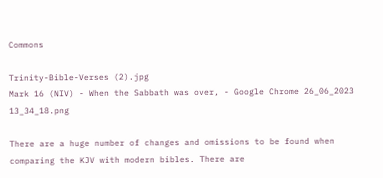Commons

Trinity-Bible-Verses (2).jpg
Mark 16 (NIV) - When the Sabbath was over, - Google Chrome 26_06_2023 13_34_18.png

There are a huge number of changes and omissions to be found when comparing the KJV with modern bibles. There are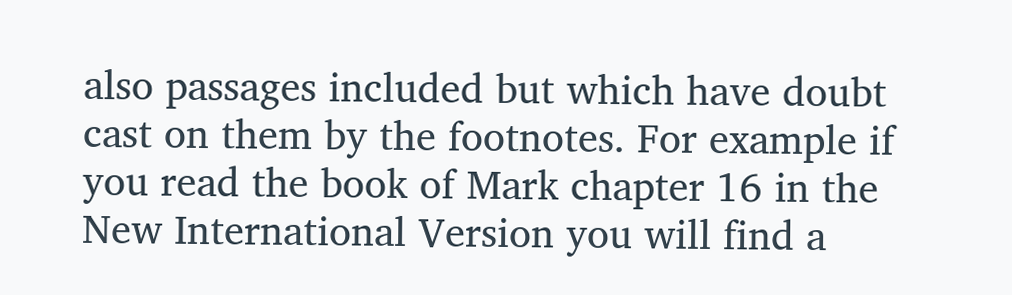also passages included but which have doubt cast on them by the footnotes. For example if you read the book of Mark chapter 16 in the New International Version you will find a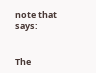note that says:


The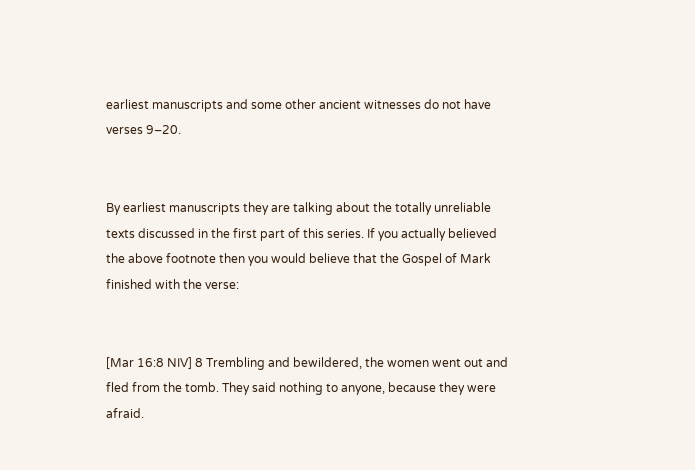earliest manuscripts and some other ancient witnesses do not have verses 9–20.


By earliest manuscripts they are talking about the totally unreliable texts discussed in the first part of this series. If you actually believed the above footnote then you would believe that the Gospel of Mark finished with the verse:


[Mar 16:8 NIV] 8 Trembling and bewildered, the women went out and fled from the tomb. They said nothing to anyone, because they were afraid.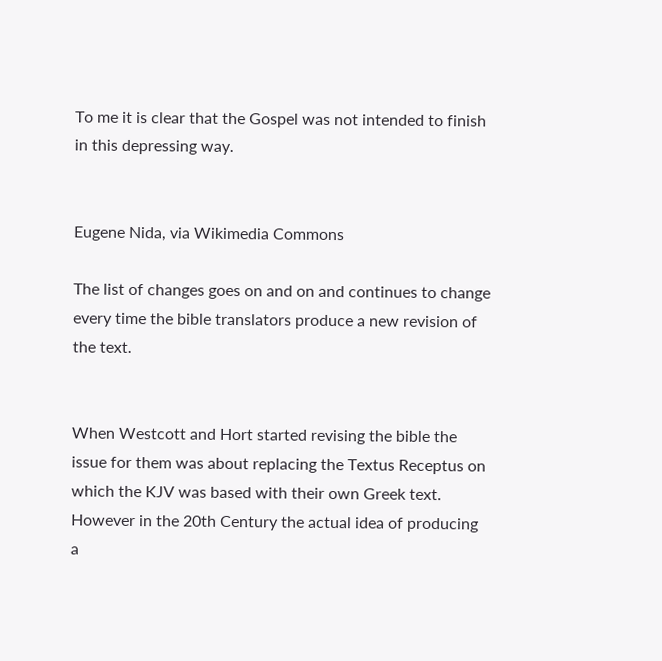To me it is clear that the Gospel was not intended to finish in this depressing way.


Eugene Nida, via Wikimedia Commons

The list of changes goes on and on and continues to change every time the bible translators produce a new revision of the text.


When Westcott and Hort started revising the bible the issue for them was about replacing the Textus Receptus on which the KJV was based with their own Greek text. However in the 20th Century the actual idea of producing a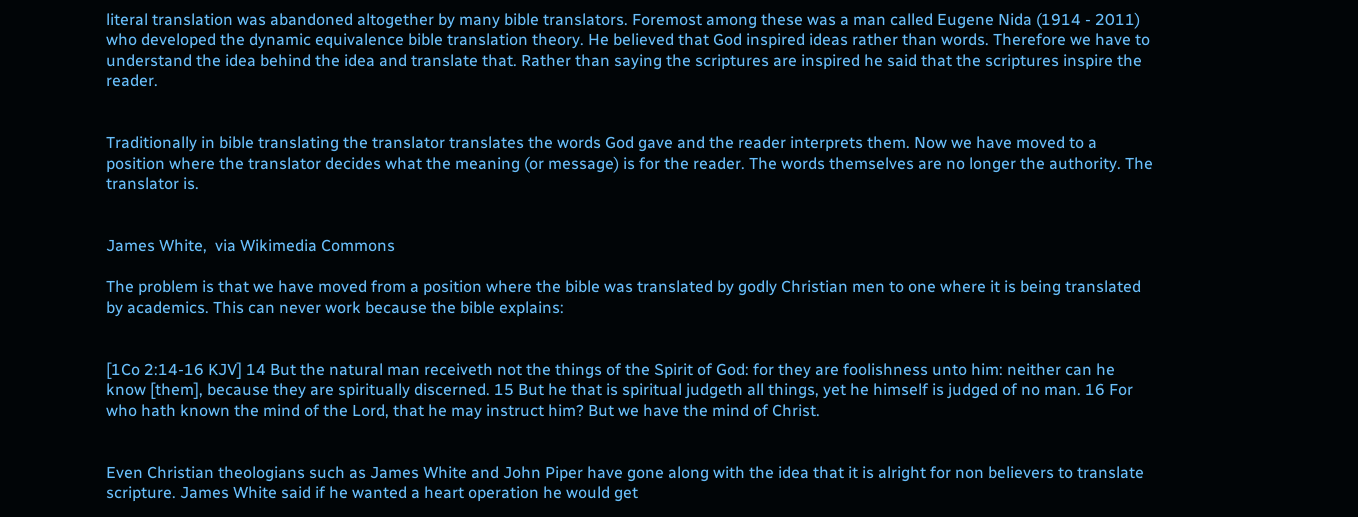literal translation was abandoned altogether by many bible translators. Foremost among these was a man called Eugene Nida (1914 - 2011) who developed the dynamic equivalence bible translation theory. He believed that God inspired ideas rather than words. Therefore we have to understand the idea behind the idea and translate that. Rather than saying the scriptures are inspired he said that the scriptures inspire the reader.


Traditionally in bible translating the translator translates the words God gave and the reader interprets them. Now we have moved to a position where the translator decides what the meaning (or message) is for the reader. The words themselves are no longer the authority. The translator is.


James White,  via Wikimedia Commons

The problem is that we have moved from a position where the bible was translated by godly Christian men to one where it is being translated by academics. This can never work because the bible explains:


[1Co 2:14-16 KJV] 14 But the natural man receiveth not the things of the Spirit of God: for they are foolishness unto him: neither can he know [them], because they are spiritually discerned. 15 But he that is spiritual judgeth all things, yet he himself is judged of no man. 16 For who hath known the mind of the Lord, that he may instruct him? But we have the mind of Christ.


Even Christian theologians such as James White and John Piper have gone along with the idea that it is alright for non believers to translate scripture. James White said if he wanted a heart operation he would get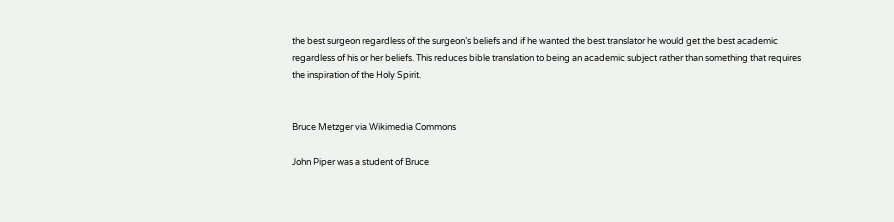the best surgeon regardless of the surgeon’s beliefs and if he wanted the best translator he would get the best academic regardless of his or her beliefs. This reduces bible translation to being an academic subject rather than something that requires the inspiration of the Holy Spirit.


Bruce Metzger via Wikimedia Commons

John Piper was a student of Bruce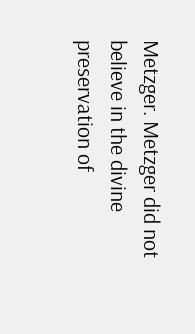Metzger. Metzger did not believe in the divine preservation of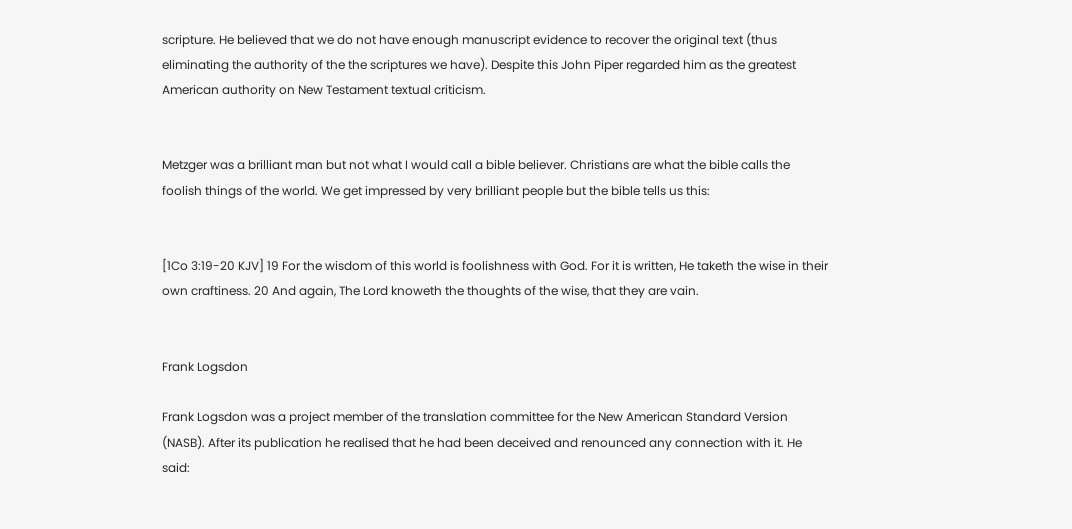scripture. He believed that we do not have enough manuscript evidence to recover the original text (thus eliminating the authority of the the scriptures we have). Despite this John Piper regarded him as the greatest American authority on New Testament textual criticism.


Metzger was a brilliant man but not what I would call a bible believer. Christians are what the bible calls the foolish things of the world. We get impressed by very brilliant people but the bible tells us this:


[1Co 3:19-20 KJV] 19 For the wisdom of this world is foolishness with God. For it is written, He taketh the wise in their own craftiness. 20 And again, The Lord knoweth the thoughts of the wise, that they are vain.


Frank Logsdon

Frank Logsdon was a project member of the translation committee for the New American Standard Version (NASB). After its publication he realised that he had been deceived and renounced any connection with it. He said: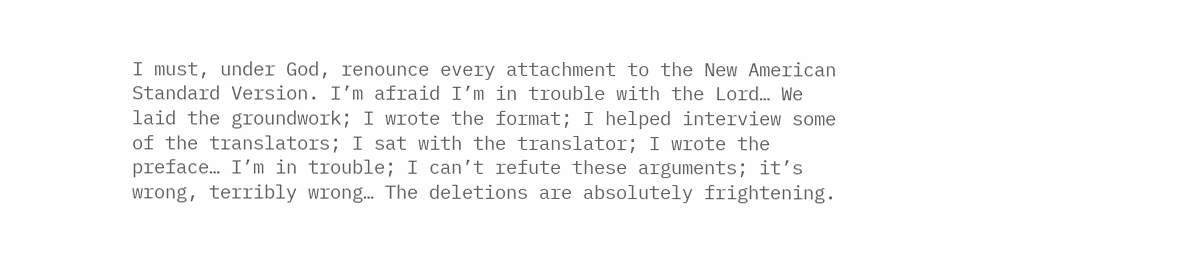I must, under God, renounce every attachment to the New American Standard Version. I’m afraid I’m in trouble with the Lord… We laid the groundwork; I wrote the format; I helped interview some of the translators; I sat with the translator; I wrote the preface… I’m in trouble; I can’t refute these arguments; it’s wrong, terribly wrong… The deletions are absolutely frightening.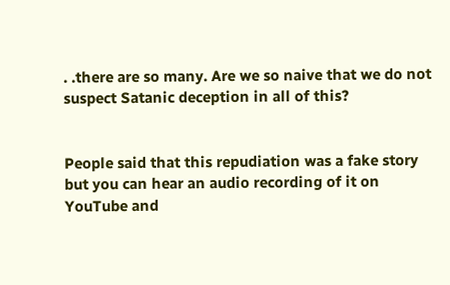. .there are so many. Are we so naive that we do not suspect Satanic deception in all of this?


People said that this repudiation was a fake story but you can hear an audio recording of it on YouTube and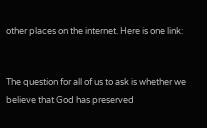other places on the internet. Here is one link:


The question for all of us to ask is whether we believe that God has preserved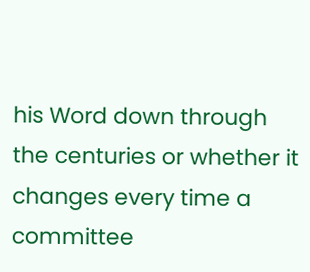his Word down through the centuries or whether it changes every time a committee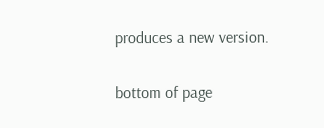produces a new version.

bottom of page